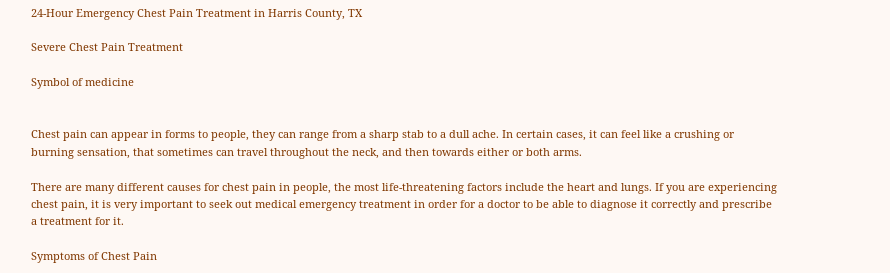24-Hour Emergency Chest Pain Treatment in Harris County, TX

Severe Chest Pain Treatment

Symbol of medicine


Chest pain can appear in forms to people, they can range from a sharp stab to a dull ache. In certain cases, it can feel like a crushing or burning sensation, that sometimes can travel throughout the neck, and then towards either or both arms.

There are many different causes for chest pain in people, the most life-threatening factors include the heart and lungs. If you are experiencing chest pain, it is very important to seek out medical emergency treatment in order for a doctor to be able to diagnose it correctly and prescribe a treatment for it.

Symptoms of Chest Pain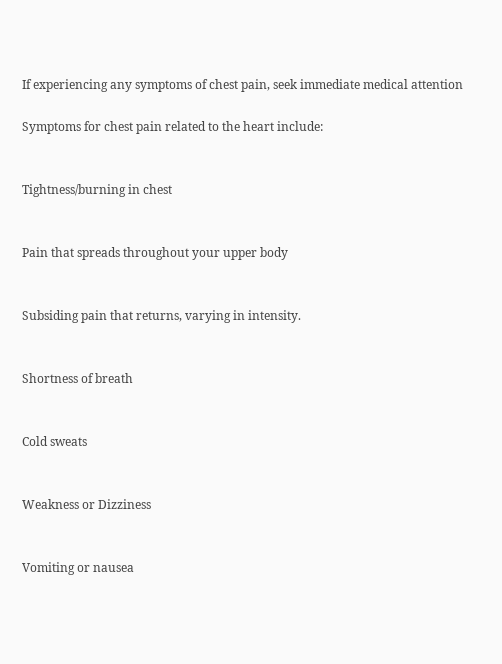If experiencing any symptoms of chest pain, seek immediate medical attention

Symptoms for chest pain related to the heart include:


Tightness/burning in chest


Pain that spreads throughout your upper body


Subsiding pain that returns, varying in intensity.


Shortness of breath


Cold sweats


Weakness or Dizziness


Vomiting or nausea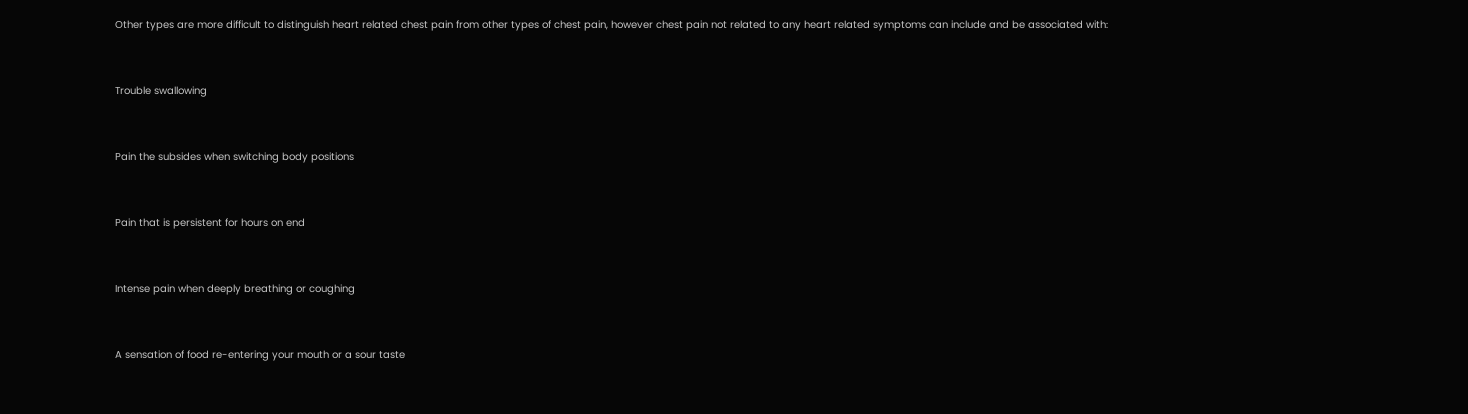Other types are more difficult to distinguish heart related chest pain from other types of chest pain, however chest pain not related to any heart related symptoms can include and be associated with:


Trouble swallowing


Pain the subsides when switching body positions


Pain that is persistent for hours on end


Intense pain when deeply breathing or coughing


A sensation of food re-entering your mouth or a sour taste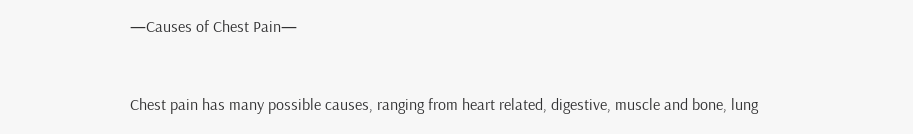—Causes of Chest Pain—


Chest pain has many possible causes, ranging from heart related, digestive, muscle and bone, lung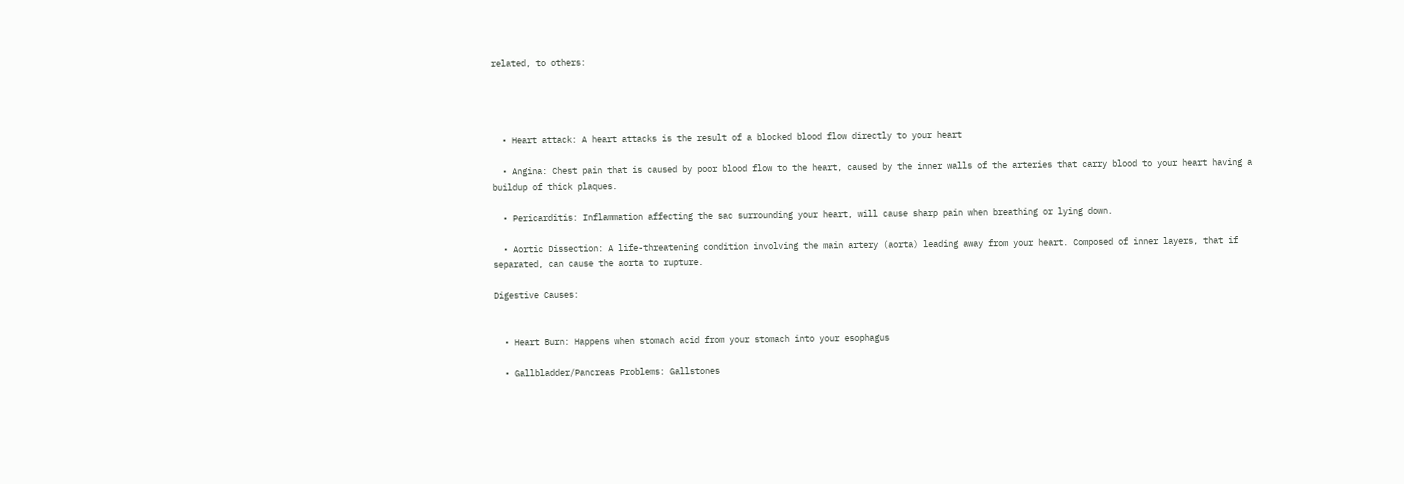related, to others:




  • Heart attack: A heart attacks is the result of a blocked blood flow directly to your heart

  • Angina: Chest pain that is caused by poor blood flow to the heart, caused by the inner walls of the arteries that carry blood to your heart having a buildup of thick plaques.

  • Pericarditis: Inflammation affecting the sac surrounding your heart, will cause sharp pain when breathing or lying down.

  • Aortic Dissection: A life-threatening condition involving the main artery (aorta) leading away from your heart. Composed of inner layers, that if separated, can cause the aorta to rupture.

Digestive Causes:


  • Heart Burn: Happens when stomach acid from your stomach into your esophagus

  • Gallbladder/Pancreas Problems: Gallstones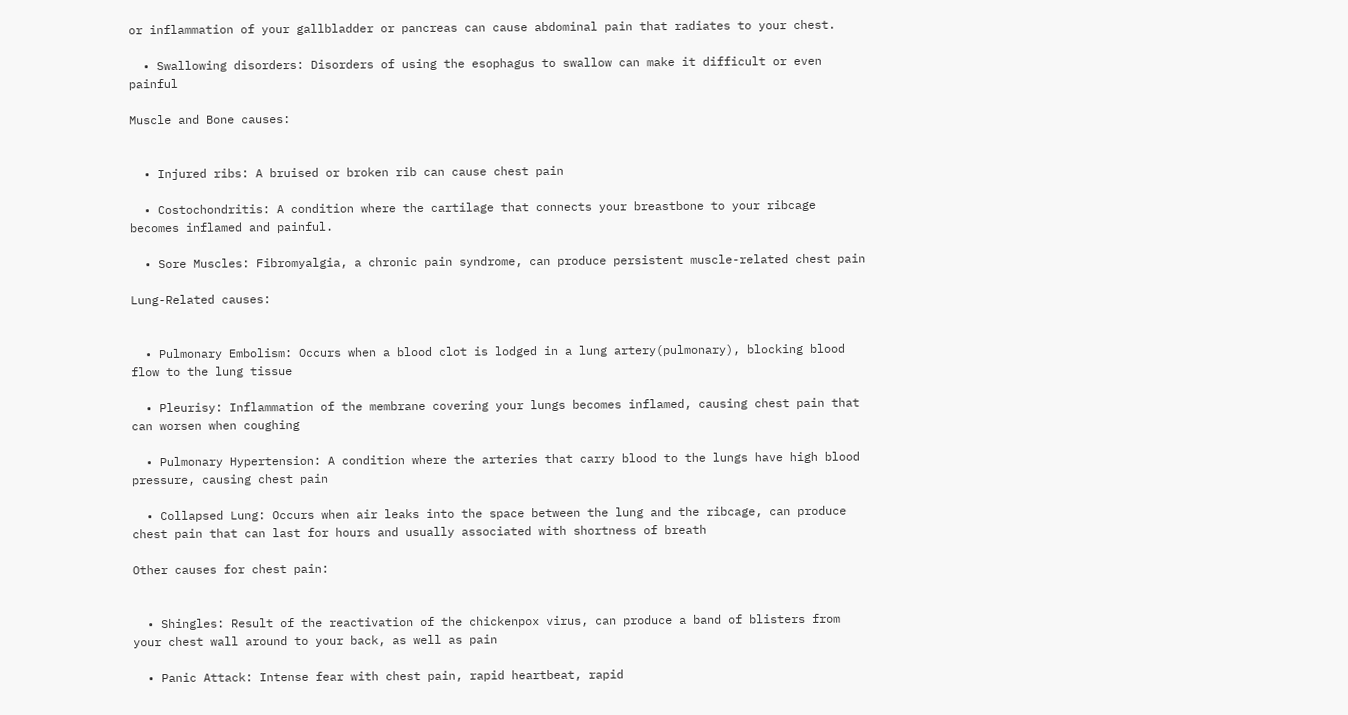or inflammation of your gallbladder or pancreas can cause abdominal pain that radiates to your chest.

  • Swallowing disorders: Disorders of using the esophagus to swallow can make it difficult or even painful

Muscle and Bone causes:


  • Injured ribs: A bruised or broken rib can cause chest pain

  • Costochondritis: A condition where the cartilage that connects your breastbone to your ribcage becomes inflamed and painful.

  • Sore Muscles: Fibromyalgia, a chronic pain syndrome, can produce persistent muscle-related chest pain

Lung-Related causes:


  • Pulmonary Embolism: Occurs when a blood clot is lodged in a lung artery(pulmonary), blocking blood flow to the lung tissue

  • Pleurisy: Inflammation of the membrane covering your lungs becomes inflamed, causing chest pain that can worsen when coughing

  • Pulmonary Hypertension: A condition where the arteries that carry blood to the lungs have high blood pressure, causing chest pain

  • Collapsed Lung: Occurs when air leaks into the space between the lung and the ribcage, can produce chest pain that can last for hours and usually associated with shortness of breath

Other causes for chest pain:


  • Shingles: Result of the reactivation of the chickenpox virus, can produce a band of blisters from your chest wall around to your back, as well as pain

  • Panic Attack: Intense fear with chest pain, rapid heartbeat, rapid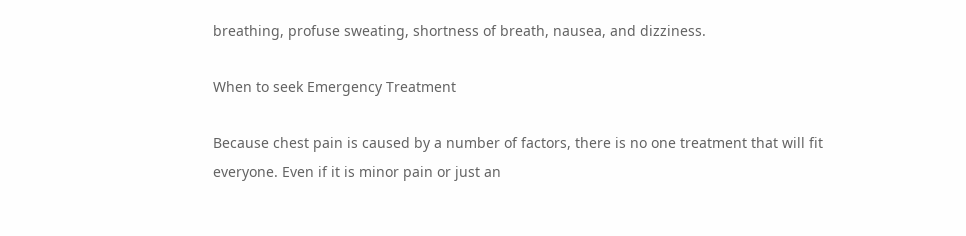breathing, profuse sweating, shortness of breath, nausea, and dizziness.

When to seek Emergency Treatment

Because chest pain is caused by a number of factors, there is no one treatment that will fit everyone. Even if it is minor pain or just an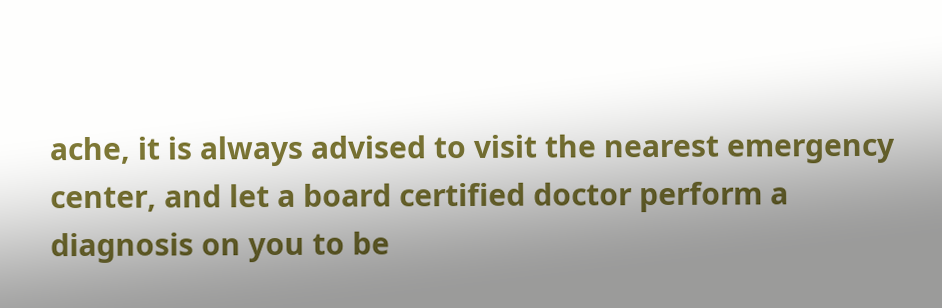ache, it is always advised to visit the nearest emergency center, and let a board certified doctor perform a diagnosis on you to be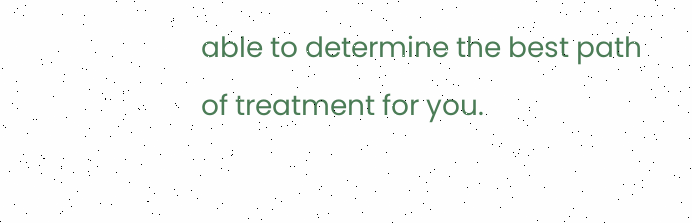able to determine the best path of treatment for you.